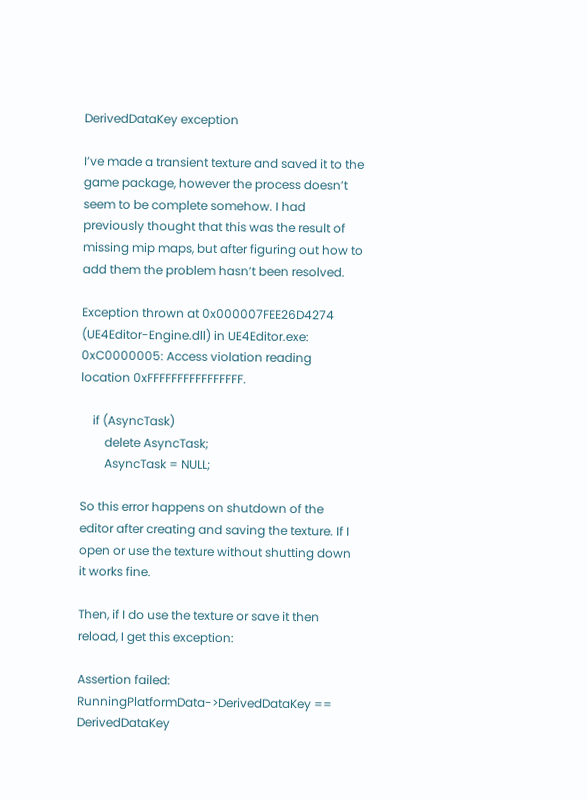DerivedDataKey exception

I’ve made a transient texture and saved it to the game package, however the process doesn’t seem to be complete somehow. I had previously thought that this was the result of missing mip maps, but after figuring out how to add them the problem hasn’t been resolved.

Exception thrown at 0x000007FEE26D4274 (UE4Editor-Engine.dll) in UE4Editor.exe: 0xC0000005: Access violation reading location 0xFFFFFFFFFFFFFFFF.

    if (AsyncTask)
        delete AsyncTask;
        AsyncTask = NULL;

So this error happens on shutdown of the editor after creating and saving the texture. If I open or use the texture without shutting down it works fine.

Then, if I do use the texture or save it then reload, I get this exception:

Assertion failed: RunningPlatformData->DerivedDataKey == DerivedDataKey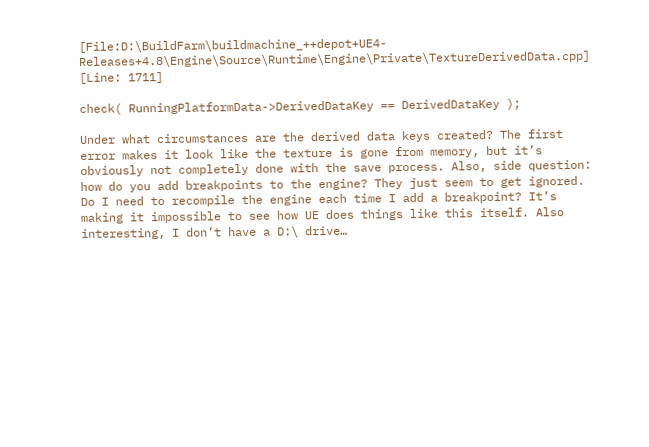[File:D:\BuildFarm\buildmachine_++depot+UE4-Releases+4.8\Engine\Source\Runtime\Engine\Private\TextureDerivedData.cpp] [Line: 1711]

check( RunningPlatformData->DerivedDataKey == DerivedDataKey );

Under what circumstances are the derived data keys created? The first error makes it look like the texture is gone from memory, but it’s obviously not completely done with the save process. Also, side question: how do you add breakpoints to the engine? They just seem to get ignored. Do I need to recompile the engine each time I add a breakpoint? It’s making it impossible to see how UE does things like this itself. Also interesting, I don’t have a D:\ drive…